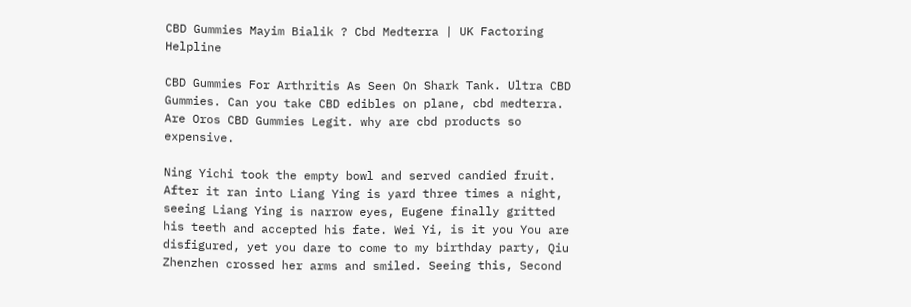CBD Gummies Mayim Bialik ? Cbd Medterra | UK Factoring Helpline

CBD Gummies For Arthritis As Seen On Shark Tank. Ultra CBD Gummies. Can you take CBD edibles on plane, cbd medterra. Are Oros CBD Gummies Legit. why are cbd products so expensive.

Ning Yichi took the empty bowl and served candied fruit. After it ran into Liang Ying is yard three times a night, seeing Liang Ying is narrow eyes, Eugene finally gritted his teeth and accepted his fate. Wei Yi, is it you You are disfigured, yet you dare to come to my birthday party, Qiu Zhenzhen crossed her arms and smiled. Seeing this, Second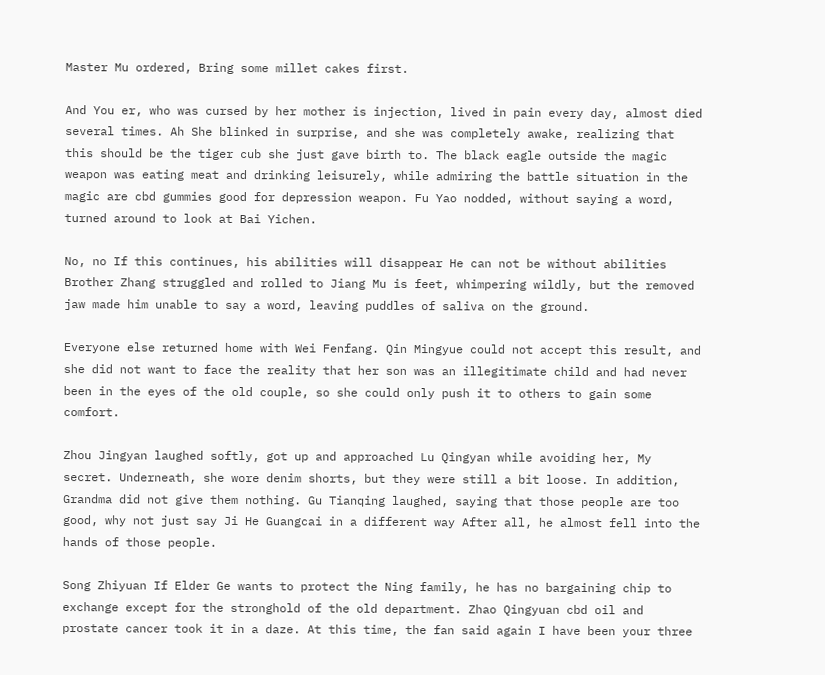Master Mu ordered, Bring some millet cakes first.

And You er, who was cursed by her mother is injection, lived in pain every day, almost died several times. Ah She blinked in surprise, and she was completely awake, realizing that this should be the tiger cub she just gave birth to. The black eagle outside the magic weapon was eating meat and drinking leisurely, while admiring the battle situation in the magic are cbd gummies good for depression weapon. Fu Yao nodded, without saying a word, turned around to look at Bai Yichen.

No, no If this continues, his abilities will disappear He can not be without abilities Brother Zhang struggled and rolled to Jiang Mu is feet, whimpering wildly, but the removed jaw made him unable to say a word, leaving puddles of saliva on the ground.

Everyone else returned home with Wei Fenfang. Qin Mingyue could not accept this result, and she did not want to face the reality that her son was an illegitimate child and had never been in the eyes of the old couple, so she could only push it to others to gain some comfort.

Zhou Jingyan laughed softly, got up and approached Lu Qingyan while avoiding her, My secret. Underneath, she wore denim shorts, but they were still a bit loose. In addition, Grandma did not give them nothing. Gu Tianqing laughed, saying that those people are too good, why not just say Ji He Guangcai in a different way After all, he almost fell into the hands of those people.

Song Zhiyuan If Elder Ge wants to protect the Ning family, he has no bargaining chip to exchange except for the stronghold of the old department. Zhao Qingyuan cbd oil and prostate cancer took it in a daze. At this time, the fan said again I have been your three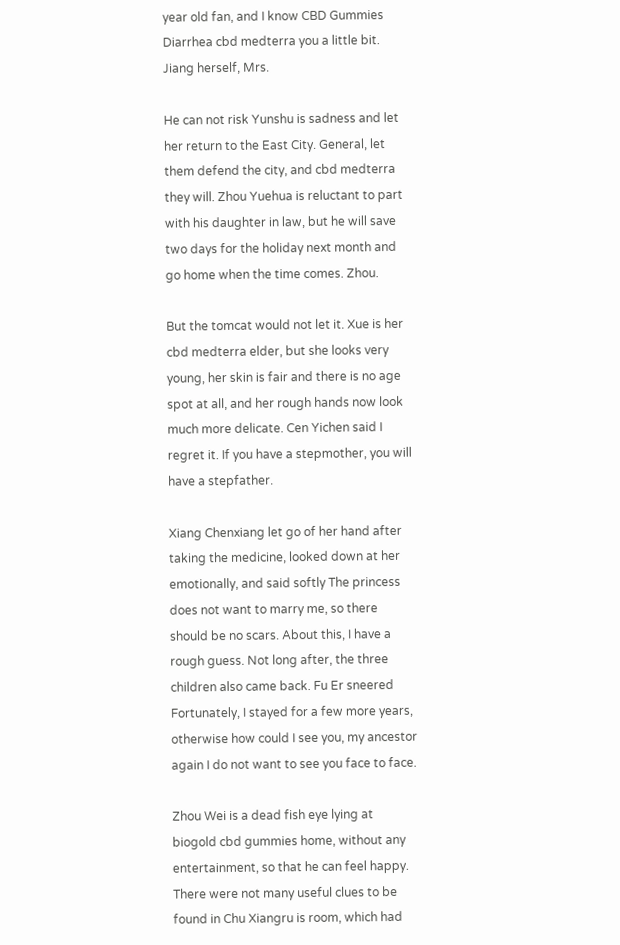year old fan, and I know CBD Gummies Diarrhea cbd medterra you a little bit. Jiang herself, Mrs.

He can not risk Yunshu is sadness and let her return to the East City. General, let them defend the city, and cbd medterra they will. Zhou Yuehua is reluctant to part with his daughter in law, but he will save two days for the holiday next month and go home when the time comes. Zhou.

But the tomcat would not let it. Xue is her cbd medterra elder, but she looks very young, her skin is fair and there is no age spot at all, and her rough hands now look much more delicate. Cen Yichen said I regret it. If you have a stepmother, you will have a stepfather.

Xiang Chenxiang let go of her hand after taking the medicine, looked down at her emotionally, and said softly The princess does not want to marry me, so there should be no scars. About this, I have a rough guess. Not long after, the three children also came back. Fu Er sneered Fortunately, I stayed for a few more years, otherwise how could I see you, my ancestor again I do not want to see you face to face.

Zhou Wei is a dead fish eye lying at biogold cbd gummies home, without any entertainment, so that he can feel happy. There were not many useful clues to be found in Chu Xiangru is room, which had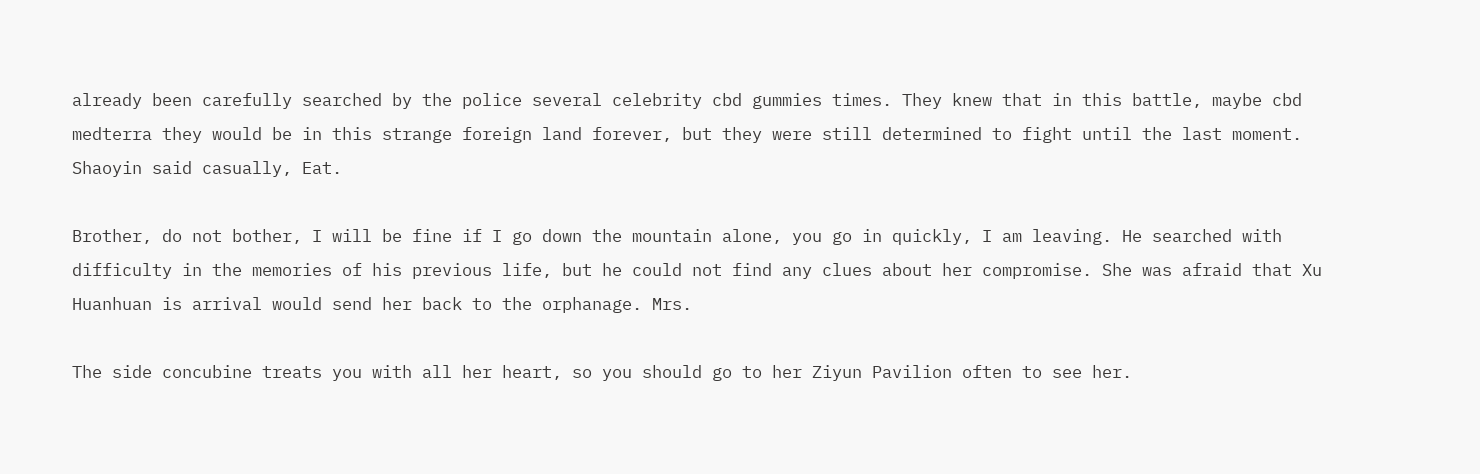already been carefully searched by the police several celebrity cbd gummies times. They knew that in this battle, maybe cbd medterra they would be in this strange foreign land forever, but they were still determined to fight until the last moment. Shaoyin said casually, Eat.

Brother, do not bother, I will be fine if I go down the mountain alone, you go in quickly, I am leaving. He searched with difficulty in the memories of his previous life, but he could not find any clues about her compromise. She was afraid that Xu Huanhuan is arrival would send her back to the orphanage. Mrs.

The side concubine treats you with all her heart, so you should go to her Ziyun Pavilion often to see her.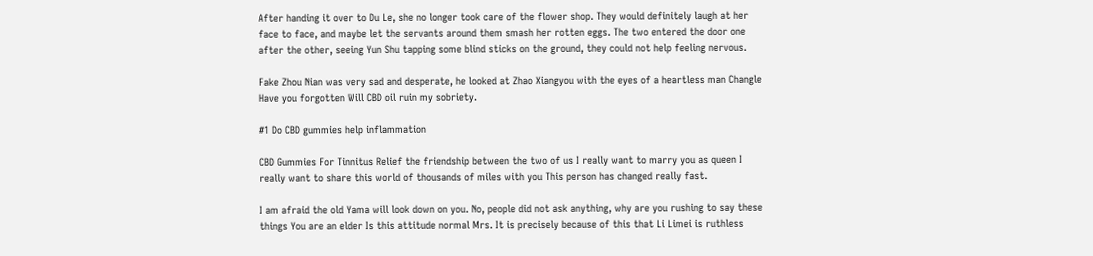After handing it over to Du Le, she no longer took care of the flower shop. They would definitely laugh at her face to face, and maybe let the servants around them smash her rotten eggs. The two entered the door one after the other, seeing Yun Shu tapping some blind sticks on the ground, they could not help feeling nervous.

Fake Zhou Nian was very sad and desperate, he looked at Zhao Xiangyou with the eyes of a heartless man Changle Have you forgotten Will CBD oil ruin my sobriety.

#1 Do CBD gummies help inflammation

CBD Gummies For Tinnitus Relief the friendship between the two of us I really want to marry you as queen I really want to share this world of thousands of miles with you This person has changed really fast.

I am afraid the old Yama will look down on you. No, people did not ask anything, why are you rushing to say these things You are an elder Is this attitude normal Mrs. It is precisely because of this that Li Limei is ruthless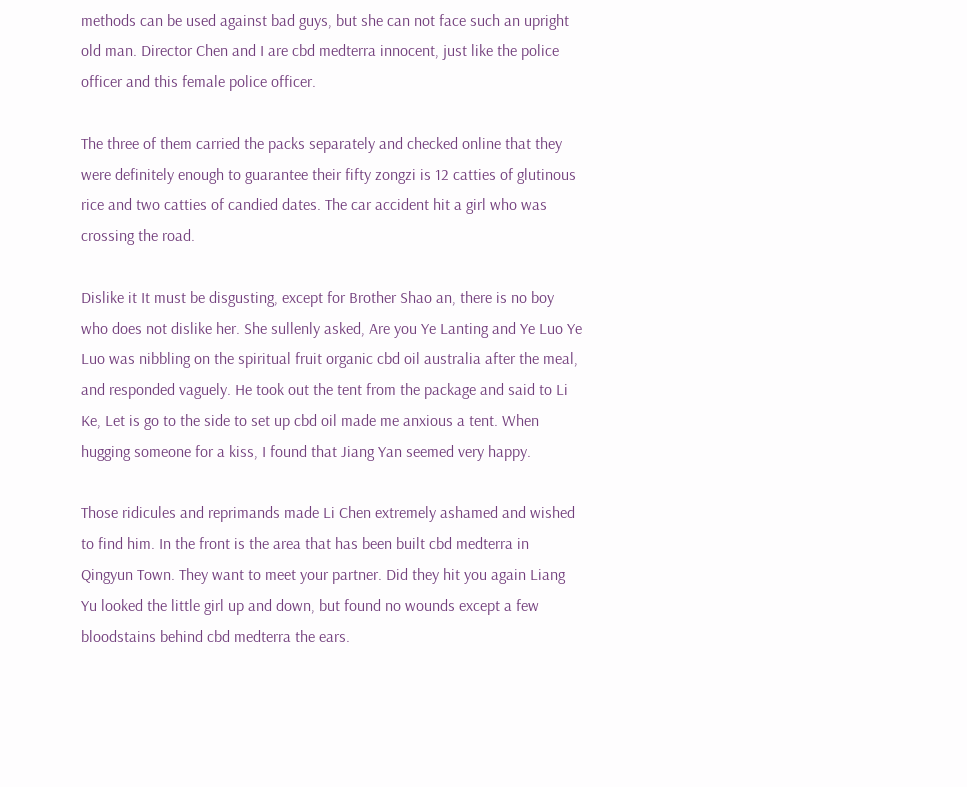methods can be used against bad guys, but she can not face such an upright old man. Director Chen and I are cbd medterra innocent, just like the police officer and this female police officer.

The three of them carried the packs separately and checked online that they were definitely enough to guarantee their fifty zongzi is 12 catties of glutinous rice and two catties of candied dates. The car accident hit a girl who was crossing the road.

Dislike it It must be disgusting, except for Brother Shao an, there is no boy who does not dislike her. She sullenly asked, Are you Ye Lanting and Ye Luo Ye Luo was nibbling on the spiritual fruit organic cbd oil australia after the meal, and responded vaguely. He took out the tent from the package and said to Li Ke, Let is go to the side to set up cbd oil made me anxious a tent. When hugging someone for a kiss, I found that Jiang Yan seemed very happy.

Those ridicules and reprimands made Li Chen extremely ashamed and wished to find him. In the front is the area that has been built cbd medterra in Qingyun Town. They want to meet your partner. Did they hit you again Liang Yu looked the little girl up and down, but found no wounds except a few bloodstains behind cbd medterra the ears.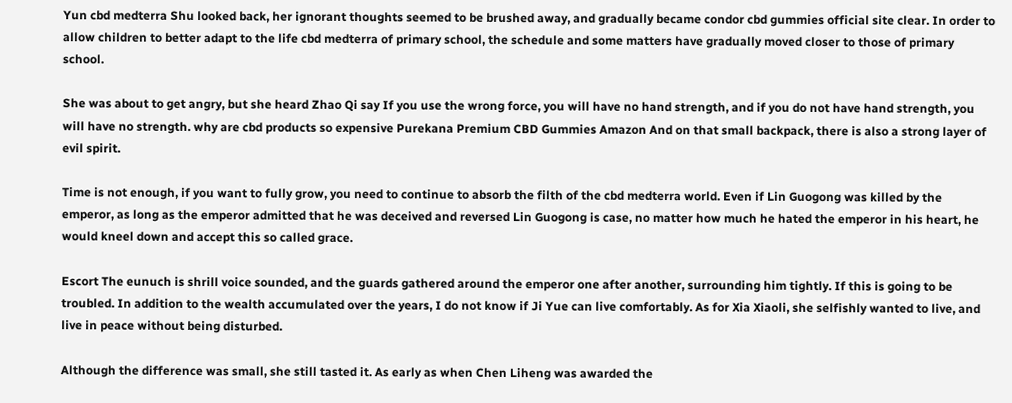Yun cbd medterra Shu looked back, her ignorant thoughts seemed to be brushed away, and gradually became condor cbd gummies official site clear. In order to allow children to better adapt to the life cbd medterra of primary school, the schedule and some matters have gradually moved closer to those of primary school.

She was about to get angry, but she heard Zhao Qi say If you use the wrong force, you will have no hand strength, and if you do not have hand strength, you will have no strength. why are cbd products so expensive Purekana Premium CBD Gummies Amazon And on that small backpack, there is also a strong layer of evil spirit.

Time is not enough, if you want to fully grow, you need to continue to absorb the filth of the cbd medterra world. Even if Lin Guogong was killed by the emperor, as long as the emperor admitted that he was deceived and reversed Lin Guogong is case, no matter how much he hated the emperor in his heart, he would kneel down and accept this so called grace.

Escort The eunuch is shrill voice sounded, and the guards gathered around the emperor one after another, surrounding him tightly. If this is going to be troubled. In addition to the wealth accumulated over the years, I do not know if Ji Yue can live comfortably. As for Xia Xiaoli, she selfishly wanted to live, and live in peace without being disturbed.

Although the difference was small, she still tasted it. As early as when Chen Liheng was awarded the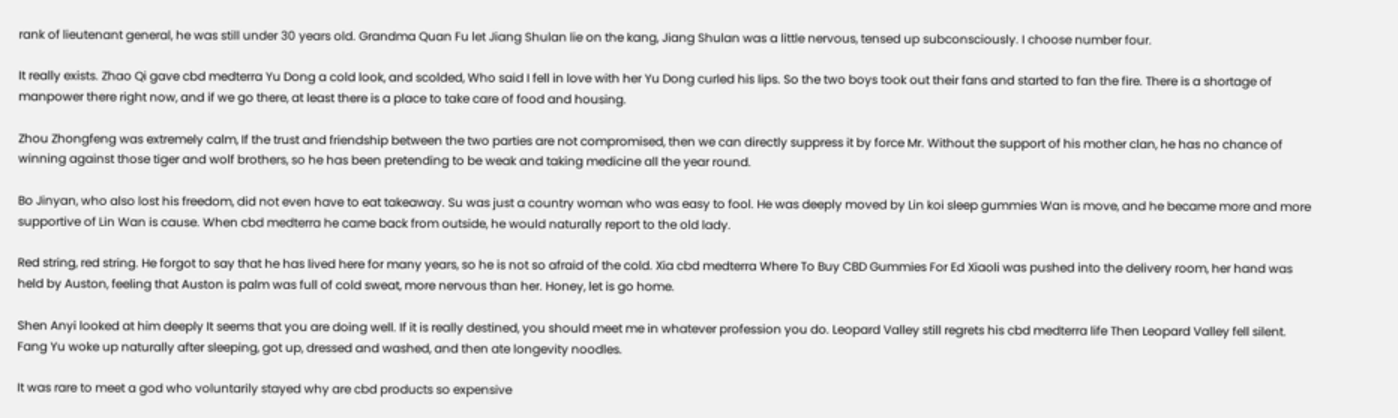rank of lieutenant general, he was still under 30 years old. Grandma Quan Fu let Jiang Shulan lie on the kang, Jiang Shulan was a little nervous, tensed up subconsciously. I choose number four.

It really exists. Zhao Qi gave cbd medterra Yu Dong a cold look, and scolded, Who said I fell in love with her Yu Dong curled his lips. So the two boys took out their fans and started to fan the fire. There is a shortage of manpower there right now, and if we go there, at least there is a place to take care of food and housing.

Zhou Zhongfeng was extremely calm, If the trust and friendship between the two parties are not compromised, then we can directly suppress it by force Mr. Without the support of his mother clan, he has no chance of winning against those tiger and wolf brothers, so he has been pretending to be weak and taking medicine all the year round.

Bo Jinyan, who also lost his freedom, did not even have to eat takeaway. Su was just a country woman who was easy to fool. He was deeply moved by Lin koi sleep gummies Wan is move, and he became more and more supportive of Lin Wan is cause. When cbd medterra he came back from outside, he would naturally report to the old lady.

Red string, red string. He forgot to say that he has lived here for many years, so he is not so afraid of the cold. Xia cbd medterra Where To Buy CBD Gummies For Ed Xiaoli was pushed into the delivery room, her hand was held by Auston, feeling that Auston is palm was full of cold sweat, more nervous than her. Honey, let is go home.

Shen Anyi looked at him deeply It seems that you are doing well. If it is really destined, you should meet me in whatever profession you do. Leopard Valley still regrets his cbd medterra life Then Leopard Valley fell silent. Fang Yu woke up naturally after sleeping, got up, dressed and washed, and then ate longevity noodles.

It was rare to meet a god who voluntarily stayed why are cbd products so expensive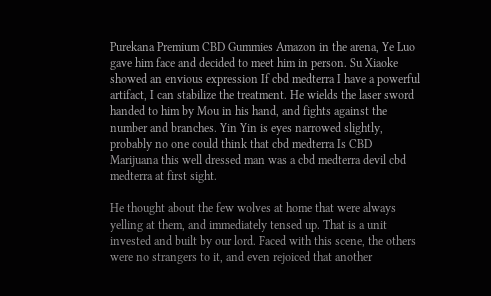Purekana Premium CBD Gummies Amazon in the arena, Ye Luo gave him face and decided to meet him in person. Su Xiaoke showed an envious expression If cbd medterra I have a powerful artifact, I can stabilize the treatment. He wields the laser sword handed to him by Mou in his hand, and fights against the number and branches. Yin Yin is eyes narrowed slightly, probably no one could think that cbd medterra Is CBD Marijuana this well dressed man was a cbd medterra devil cbd medterra at first sight.

He thought about the few wolves at home that were always yelling at them, and immediately tensed up. That is a unit invested and built by our lord. Faced with this scene, the others were no strangers to it, and even rejoiced that another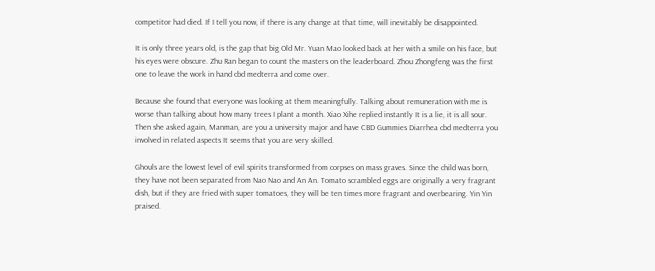competitor had died. If I tell you now, if there is any change at that time, will inevitably be disappointed.

It is only three years old, is the gap that big Old Mr. Yuan Mao looked back at her with a smile on his face, but his eyes were obscure. Zhu Ran began to count the masters on the leaderboard. Zhou Zhongfeng was the first one to leave the work in hand cbd medterra and come over.

Because she found that everyone was looking at them meaningfully. Talking about remuneration with me is worse than talking about how many trees I plant a month. Xiao Xihe replied instantly It is a lie, it is all sour. Then she asked again, Manman, are you a university major and have CBD Gummies Diarrhea cbd medterra you involved in related aspects It seems that you are very skilled.

Ghouls are the lowest level of evil spirits transformed from corpses on mass graves. Since the child was born, they have not been separated from Nao Nao and An An. Tomato scrambled eggs are originally a very fragrant dish, but if they are fried with super tomatoes, they will be ten times more fragrant and overbearing. Yin Yin praised.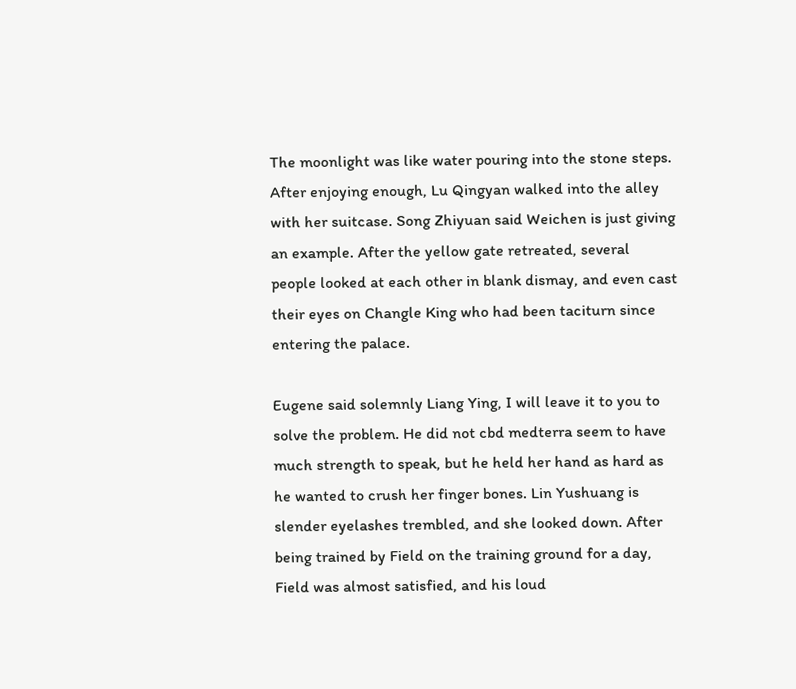The moonlight was like water pouring into the stone steps. After enjoying enough, Lu Qingyan walked into the alley with her suitcase. Song Zhiyuan said Weichen is just giving an example. After the yellow gate retreated, several people looked at each other in blank dismay, and even cast their eyes on Changle King who had been taciturn since entering the palace.

Eugene said solemnly Liang Ying, I will leave it to you to solve the problem. He did not cbd medterra seem to have much strength to speak, but he held her hand as hard as he wanted to crush her finger bones. Lin Yushuang is slender eyelashes trembled, and she looked down. After being trained by Field on the training ground for a day, Field was almost satisfied, and his loud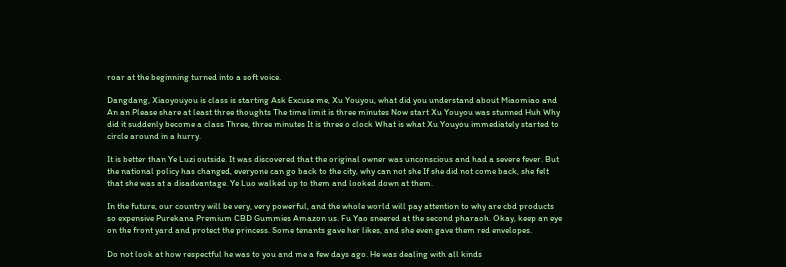roar at the beginning turned into a soft voice.

Dangdang, Xiaoyouyou is class is starting Ask Excuse me, Xu Youyou, what did you understand about Miaomiao and An an Please share at least three thoughts The time limit is three minutes Now start Xu Youyou was stunned Huh Why did it suddenly become a class Three, three minutes It is three o clock What is what Xu Youyou immediately started to circle around in a hurry.

It is better than Ye Luzi outside. It was discovered that the original owner was unconscious and had a severe fever. But the national policy has changed, everyone can go back to the city, why can not she If she did not come back, she felt that she was at a disadvantage. Ye Luo walked up to them and looked down at them.

In the future, our country will be very, very powerful, and the whole world will pay attention to why are cbd products so expensive Purekana Premium CBD Gummies Amazon us. Fu Yao sneered at the second pharaoh. Okay, keep an eye on the front yard and protect the princess. Some tenants gave her likes, and she even gave them red envelopes.

Do not look at how respectful he was to you and me a few days ago. He was dealing with all kinds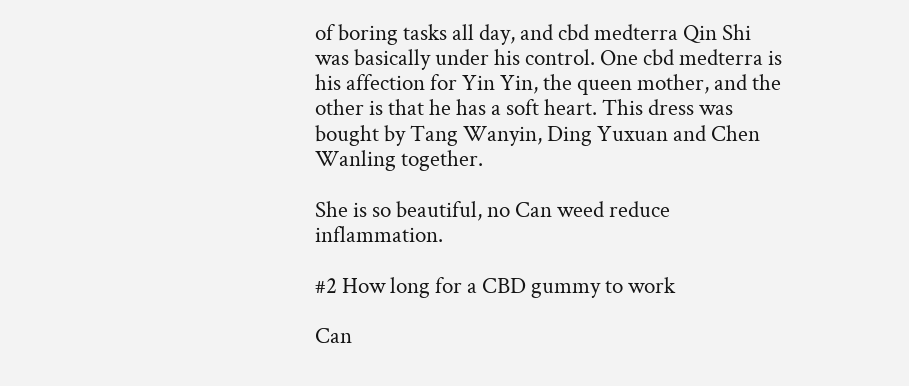of boring tasks all day, and cbd medterra Qin Shi was basically under his control. One cbd medterra is his affection for Yin Yin, the queen mother, and the other is that he has a soft heart. This dress was bought by Tang Wanyin, Ding Yuxuan and Chen Wanling together.

She is so beautiful, no Can weed reduce inflammation.

#2 How long for a CBD gummy to work

Can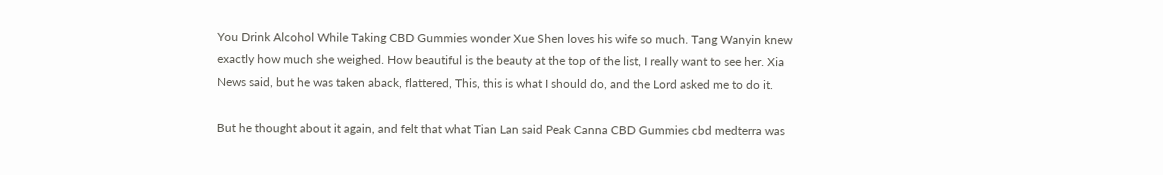You Drink Alcohol While Taking CBD Gummies wonder Xue Shen loves his wife so much. Tang Wanyin knew exactly how much she weighed. How beautiful is the beauty at the top of the list, I really want to see her. Xia News said, but he was taken aback, flattered, This, this is what I should do, and the Lord asked me to do it.

But he thought about it again, and felt that what Tian Lan said Peak Canna CBD Gummies cbd medterra was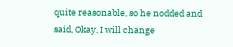quite reasonable, so he nodded and said, Okay, I will change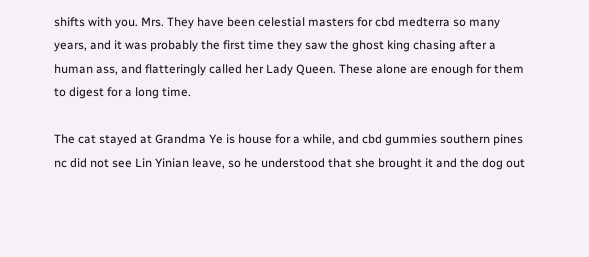shifts with you. Mrs. They have been celestial masters for cbd medterra so many years, and it was probably the first time they saw the ghost king chasing after a human ass, and flatteringly called her Lady Queen. These alone are enough for them to digest for a long time.

The cat stayed at Grandma Ye is house for a while, and cbd gummies southern pines nc did not see Lin Yinian leave, so he understood that she brought it and the dog out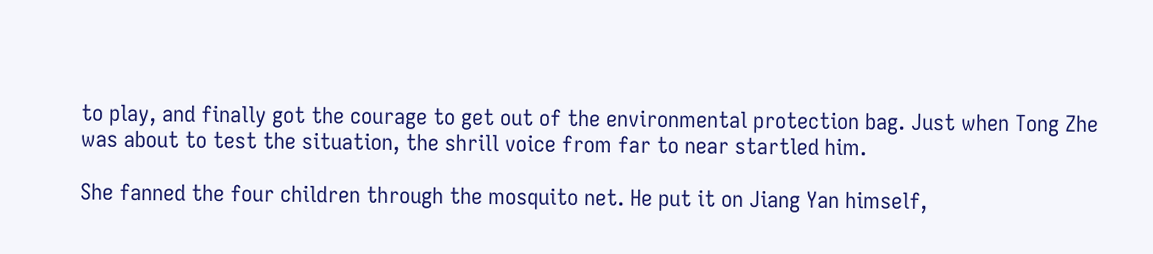to play, and finally got the courage to get out of the environmental protection bag. Just when Tong Zhe was about to test the situation, the shrill voice from far to near startled him.

She fanned the four children through the mosquito net. He put it on Jiang Yan himself,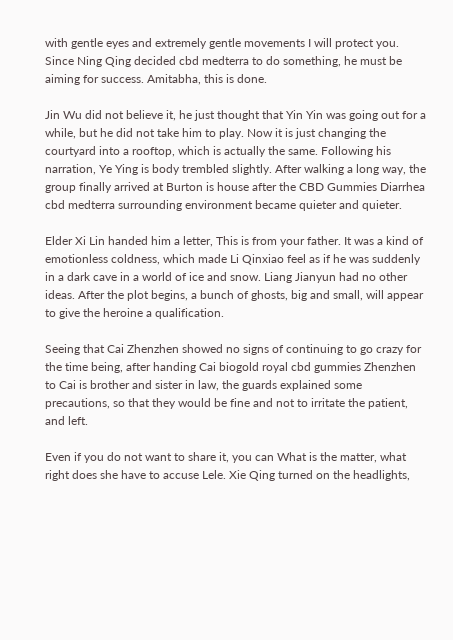with gentle eyes and extremely gentle movements I will protect you. Since Ning Qing decided cbd medterra to do something, he must be aiming for success. Amitabha, this is done.

Jin Wu did not believe it, he just thought that Yin Yin was going out for a while, but he did not take him to play. Now it is just changing the courtyard into a rooftop, which is actually the same. Following his narration, Ye Ying is body trembled slightly. After walking a long way, the group finally arrived at Burton is house after the CBD Gummies Diarrhea cbd medterra surrounding environment became quieter and quieter.

Elder Xi Lin handed him a letter, This is from your father. It was a kind of emotionless coldness, which made Li Qinxiao feel as if he was suddenly in a dark cave in a world of ice and snow. Liang Jianyun had no other ideas. After the plot begins, a bunch of ghosts, big and small, will appear to give the heroine a qualification.

Seeing that Cai Zhenzhen showed no signs of continuing to go crazy for the time being, after handing Cai biogold royal cbd gummies Zhenzhen to Cai is brother and sister in law, the guards explained some precautions, so that they would be fine and not to irritate the patient, and left.

Even if you do not want to share it, you can What is the matter, what right does she have to accuse Lele. Xie Qing turned on the headlights,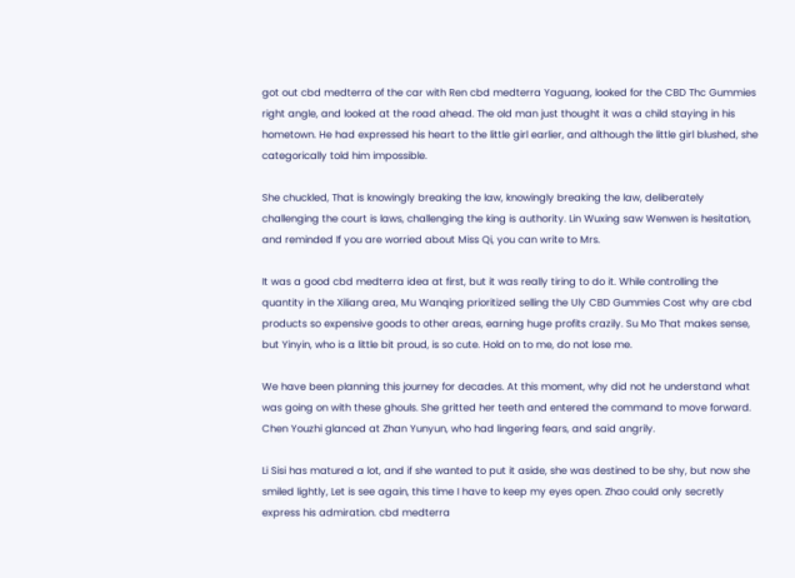got out cbd medterra of the car with Ren cbd medterra Yaguang, looked for the CBD Thc Gummies right angle, and looked at the road ahead. The old man just thought it was a child staying in his hometown. He had expressed his heart to the little girl earlier, and although the little girl blushed, she categorically told him impossible.

She chuckled, That is knowingly breaking the law, knowingly breaking the law, deliberately challenging the court is laws, challenging the king is authority. Lin Wuxing saw Wenwen is hesitation, and reminded If you are worried about Miss Qi, you can write to Mrs.

It was a good cbd medterra idea at first, but it was really tiring to do it. While controlling the quantity in the Xiliang area, Mu Wanqing prioritized selling the Uly CBD Gummies Cost why are cbd products so expensive goods to other areas, earning huge profits crazily. Su Mo That makes sense, but Yinyin, who is a little bit proud, is so cute. Hold on to me, do not lose me.

We have been planning this journey for decades. At this moment, why did not he understand what was going on with these ghouls. She gritted her teeth and entered the command to move forward. Chen Youzhi glanced at Zhan Yunyun, who had lingering fears, and said angrily.

Li Sisi has matured a lot, and if she wanted to put it aside, she was destined to be shy, but now she smiled lightly, Let is see again, this time I have to keep my eyes open. Zhao could only secretly express his admiration. cbd medterra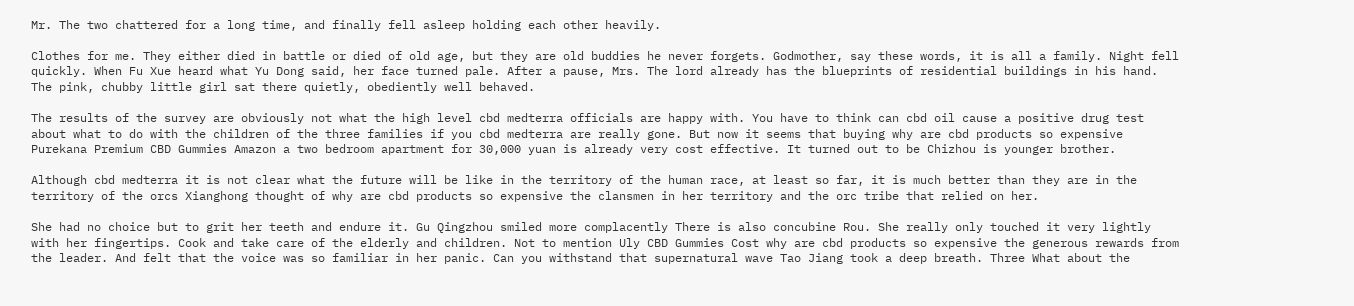Mr. The two chattered for a long time, and finally fell asleep holding each other heavily.

Clothes for me. They either died in battle or died of old age, but they are old buddies he never forgets. Godmother, say these words, it is all a family. Night fell quickly. When Fu Xue heard what Yu Dong said, her face turned pale. After a pause, Mrs. The lord already has the blueprints of residential buildings in his hand. The pink, chubby little girl sat there quietly, obediently well behaved.

The results of the survey are obviously not what the high level cbd medterra officials are happy with. You have to think can cbd oil cause a positive drug test about what to do with the children of the three families if you cbd medterra are really gone. But now it seems that buying why are cbd products so expensive Purekana Premium CBD Gummies Amazon a two bedroom apartment for 30,000 yuan is already very cost effective. It turned out to be Chizhou is younger brother.

Although cbd medterra it is not clear what the future will be like in the territory of the human race, at least so far, it is much better than they are in the territory of the orcs Xianghong thought of why are cbd products so expensive the clansmen in her territory and the orc tribe that relied on her.

She had no choice but to grit her teeth and endure it. Gu Qingzhou smiled more complacently There is also concubine Rou. She really only touched it very lightly with her fingertips. Cook and take care of the elderly and children. Not to mention Uly CBD Gummies Cost why are cbd products so expensive the generous rewards from the leader. And felt that the voice was so familiar in her panic. Can you withstand that supernatural wave Tao Jiang took a deep breath. Three What about the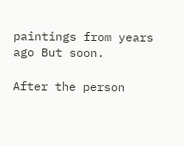paintings from years ago But soon.

After the person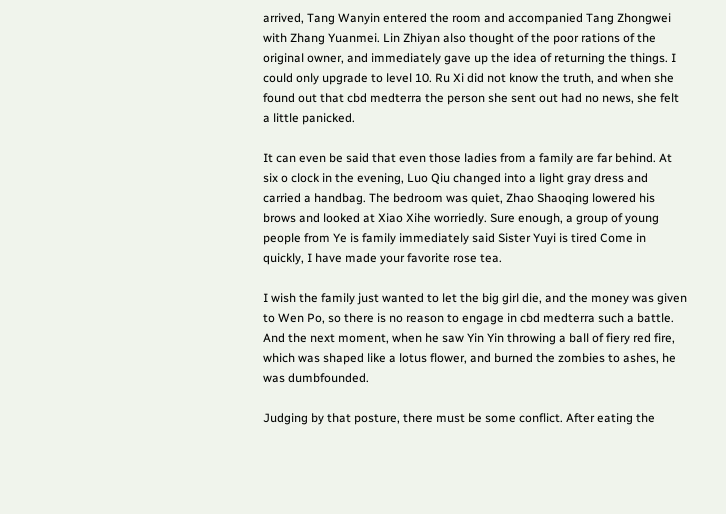arrived, Tang Wanyin entered the room and accompanied Tang Zhongwei with Zhang Yuanmei. Lin Zhiyan also thought of the poor rations of the original owner, and immediately gave up the idea of returning the things. I could only upgrade to level 10. Ru Xi did not know the truth, and when she found out that cbd medterra the person she sent out had no news, she felt a little panicked.

It can even be said that even those ladies from a family are far behind. At six o clock in the evening, Luo Qiu changed into a light gray dress and carried a handbag. The bedroom was quiet, Zhao Shaoqing lowered his brows and looked at Xiao Xihe worriedly. Sure enough, a group of young people from Ye is family immediately said Sister Yuyi is tired Come in quickly, I have made your favorite rose tea.

I wish the family just wanted to let the big girl die, and the money was given to Wen Po, so there is no reason to engage in cbd medterra such a battle. And the next moment, when he saw Yin Yin throwing a ball of fiery red fire, which was shaped like a lotus flower, and burned the zombies to ashes, he was dumbfounded.

Judging by that posture, there must be some conflict. After eating the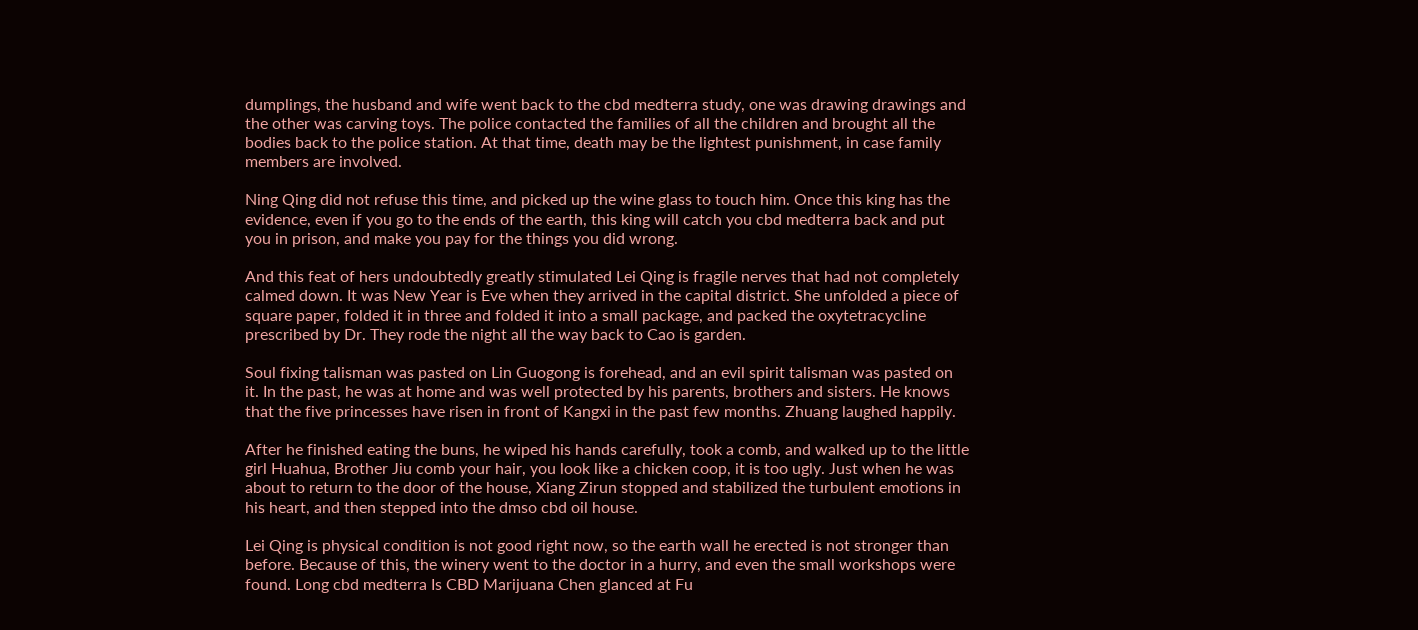dumplings, the husband and wife went back to the cbd medterra study, one was drawing drawings and the other was carving toys. The police contacted the families of all the children and brought all the bodies back to the police station. At that time, death may be the lightest punishment, in case family members are involved.

Ning Qing did not refuse this time, and picked up the wine glass to touch him. Once this king has the evidence, even if you go to the ends of the earth, this king will catch you cbd medterra back and put you in prison, and make you pay for the things you did wrong.

And this feat of hers undoubtedly greatly stimulated Lei Qing is fragile nerves that had not completely calmed down. It was New Year is Eve when they arrived in the capital district. She unfolded a piece of square paper, folded it in three and folded it into a small package, and packed the oxytetracycline prescribed by Dr. They rode the night all the way back to Cao is garden.

Soul fixing talisman was pasted on Lin Guogong is forehead, and an evil spirit talisman was pasted on it. In the past, he was at home and was well protected by his parents, brothers and sisters. He knows that the five princesses have risen in front of Kangxi in the past few months. Zhuang laughed happily.

After he finished eating the buns, he wiped his hands carefully, took a comb, and walked up to the little girl Huahua, Brother Jiu comb your hair, you look like a chicken coop, it is too ugly. Just when he was about to return to the door of the house, Xiang Zirun stopped and stabilized the turbulent emotions in his heart, and then stepped into the dmso cbd oil house.

Lei Qing is physical condition is not good right now, so the earth wall he erected is not stronger than before. Because of this, the winery went to the doctor in a hurry, and even the small workshops were found. Long cbd medterra Is CBD Marijuana Chen glanced at Fu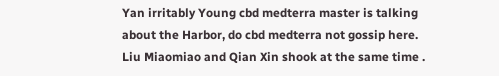Yan irritably Young cbd medterra master is talking about the Harbor, do cbd medterra not gossip here. Liu Miaomiao and Qian Xin shook at the same time .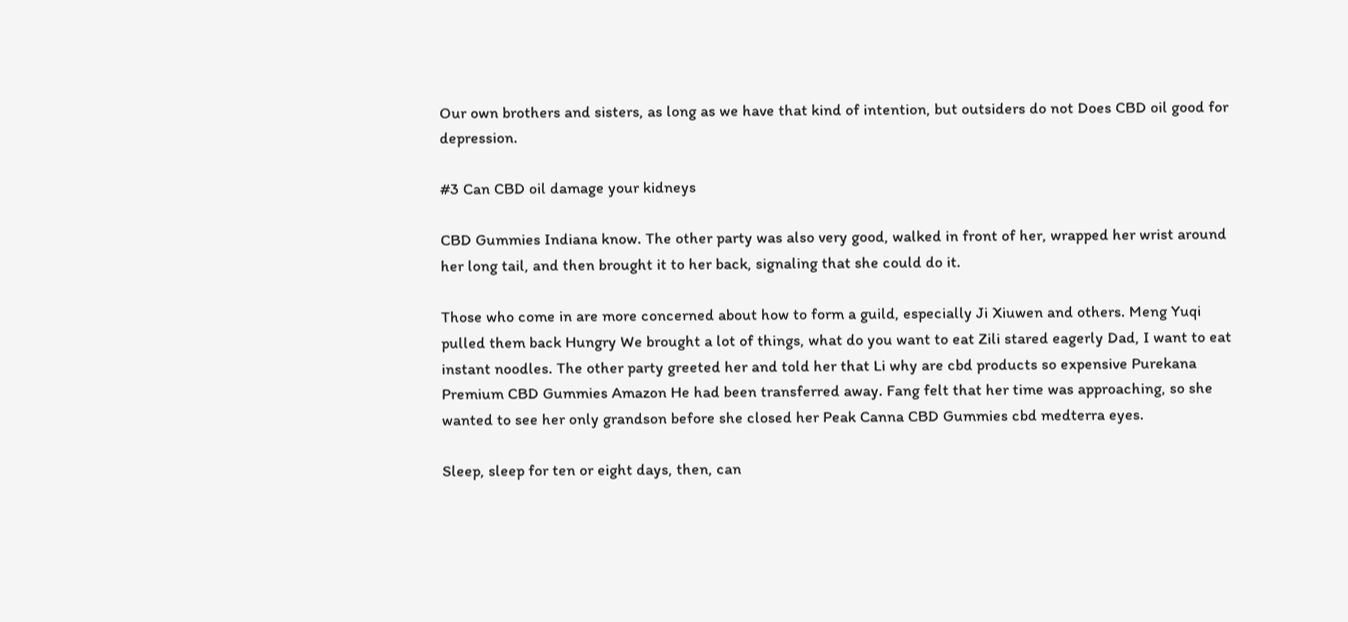Our own brothers and sisters, as long as we have that kind of intention, but outsiders do not Does CBD oil good for depression.

#3 Can CBD oil damage your kidneys

CBD Gummies Indiana know. The other party was also very good, walked in front of her, wrapped her wrist around her long tail, and then brought it to her back, signaling that she could do it.

Those who come in are more concerned about how to form a guild, especially Ji Xiuwen and others. Meng Yuqi pulled them back Hungry We brought a lot of things, what do you want to eat Zili stared eagerly Dad, I want to eat instant noodles. The other party greeted her and told her that Li why are cbd products so expensive Purekana Premium CBD Gummies Amazon He had been transferred away. Fang felt that her time was approaching, so she wanted to see her only grandson before she closed her Peak Canna CBD Gummies cbd medterra eyes.

Sleep, sleep for ten or eight days, then, can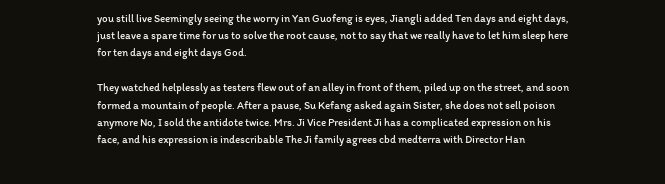you still live Seemingly seeing the worry in Yan Guofeng is eyes, Jiangli added Ten days and eight days, just leave a spare time for us to solve the root cause, not to say that we really have to let him sleep here for ten days and eight days God.

They watched helplessly as testers flew out of an alley in front of them, piled up on the street, and soon formed a mountain of people. After a pause, Su Kefang asked again Sister, she does not sell poison anymore No, I sold the antidote twice. Mrs. Ji Vice President Ji has a complicated expression on his face, and his expression is indescribable The Ji family agrees cbd medterra with Director Han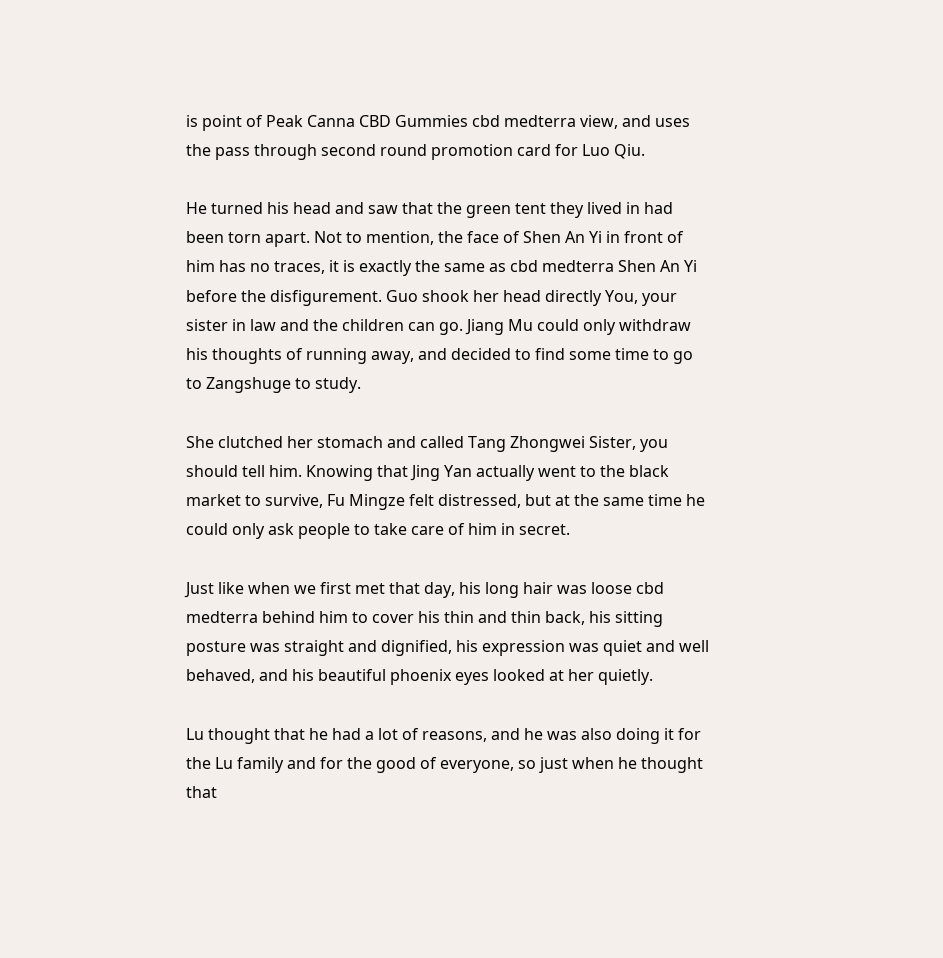is point of Peak Canna CBD Gummies cbd medterra view, and uses the pass through second round promotion card for Luo Qiu.

He turned his head and saw that the green tent they lived in had been torn apart. Not to mention, the face of Shen An Yi in front of him has no traces, it is exactly the same as cbd medterra Shen An Yi before the disfigurement. Guo shook her head directly You, your sister in law and the children can go. Jiang Mu could only withdraw his thoughts of running away, and decided to find some time to go to Zangshuge to study.

She clutched her stomach and called Tang Zhongwei Sister, you should tell him. Knowing that Jing Yan actually went to the black market to survive, Fu Mingze felt distressed, but at the same time he could only ask people to take care of him in secret.

Just like when we first met that day, his long hair was loose cbd medterra behind him to cover his thin and thin back, his sitting posture was straight and dignified, his expression was quiet and well behaved, and his beautiful phoenix eyes looked at her quietly.

Lu thought that he had a lot of reasons, and he was also doing it for the Lu family and for the good of everyone, so just when he thought that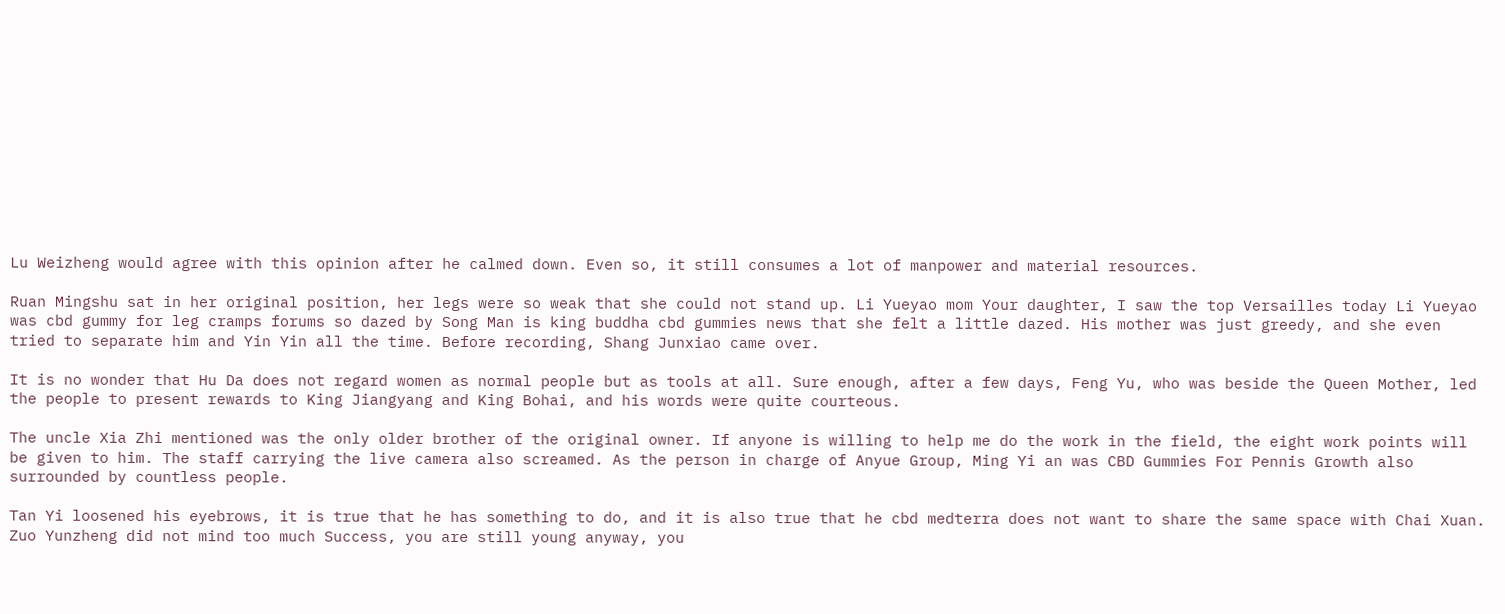Lu Weizheng would agree with this opinion after he calmed down. Even so, it still consumes a lot of manpower and material resources.

Ruan Mingshu sat in her original position, her legs were so weak that she could not stand up. Li Yueyao mom Your daughter, I saw the top Versailles today Li Yueyao was cbd gummy for leg cramps forums so dazed by Song Man is king buddha cbd gummies news that she felt a little dazed. His mother was just greedy, and she even tried to separate him and Yin Yin all the time. Before recording, Shang Junxiao came over.

It is no wonder that Hu Da does not regard women as normal people but as tools at all. Sure enough, after a few days, Feng Yu, who was beside the Queen Mother, led the people to present rewards to King Jiangyang and King Bohai, and his words were quite courteous.

The uncle Xia Zhi mentioned was the only older brother of the original owner. If anyone is willing to help me do the work in the field, the eight work points will be given to him. The staff carrying the live camera also screamed. As the person in charge of Anyue Group, Ming Yi an was CBD Gummies For Pennis Growth also surrounded by countless people.

Tan Yi loosened his eyebrows, it is true that he has something to do, and it is also true that he cbd medterra does not want to share the same space with Chai Xuan. Zuo Yunzheng did not mind too much Success, you are still young anyway, you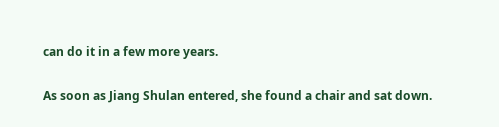can do it in a few more years.

As soon as Jiang Shulan entered, she found a chair and sat down.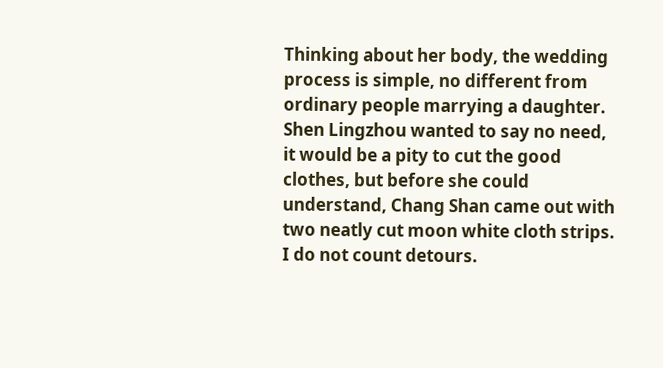Thinking about her body, the wedding process is simple, no different from ordinary people marrying a daughter. Shen Lingzhou wanted to say no need, it would be a pity to cut the good clothes, but before she could understand, Chang Shan came out with two neatly cut moon white cloth strips. I do not count detours.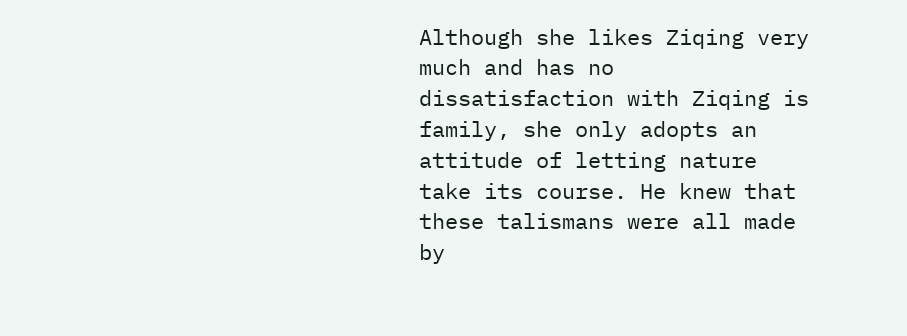Although she likes Ziqing very much and has no dissatisfaction with Ziqing is family, she only adopts an attitude of letting nature take its course. He knew that these talismans were all made by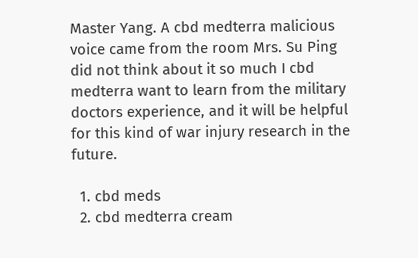Master Yang. A cbd medterra malicious voice came from the room Mrs. Su Ping did not think about it so much I cbd medterra want to learn from the military doctors experience, and it will be helpful for this kind of war injury research in the future.

  1. cbd meds
  2. cbd medterra cream